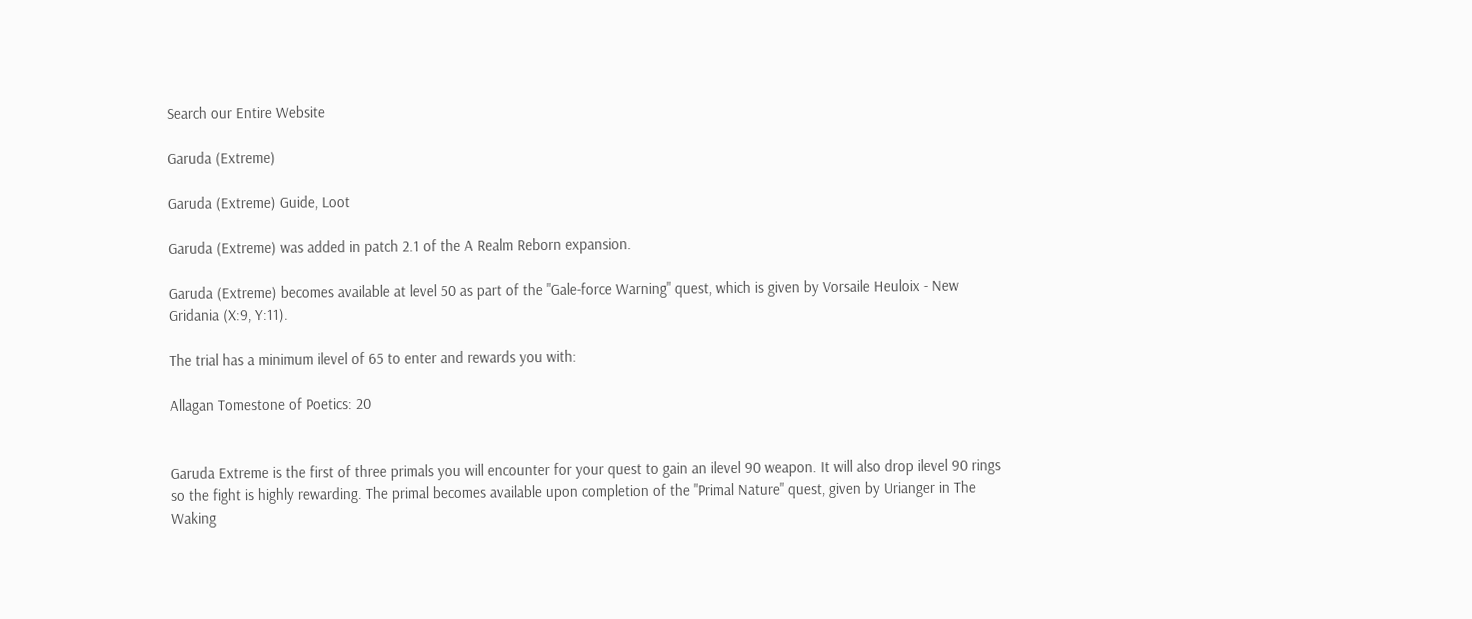Search our Entire Website

Garuda (Extreme)

Garuda (Extreme) Guide, Loot

Garuda (Extreme) was added in patch 2.1 of the A Realm Reborn expansion.

Garuda (Extreme) becomes available at level 50 as part of the "Gale-force Warning" quest, which is given by Vorsaile Heuloix - New Gridania (X:9, Y:11).

The trial has a minimum ilevel of 65 to enter and rewards you with:

Allagan Tomestone of Poetics: 20


Garuda Extreme is the first of three primals you will encounter for your quest to gain an ilevel 90 weapon. It will also drop ilevel 90 rings so the fight is highly rewarding. The primal becomes available upon completion of the "Primal Nature" quest, given by Urianger in The Waking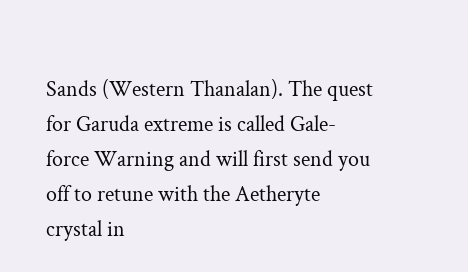Sands (Western Thanalan). The quest for Garuda extreme is called Gale-force Warning and will first send you off to retune with the Aetheryte crystal in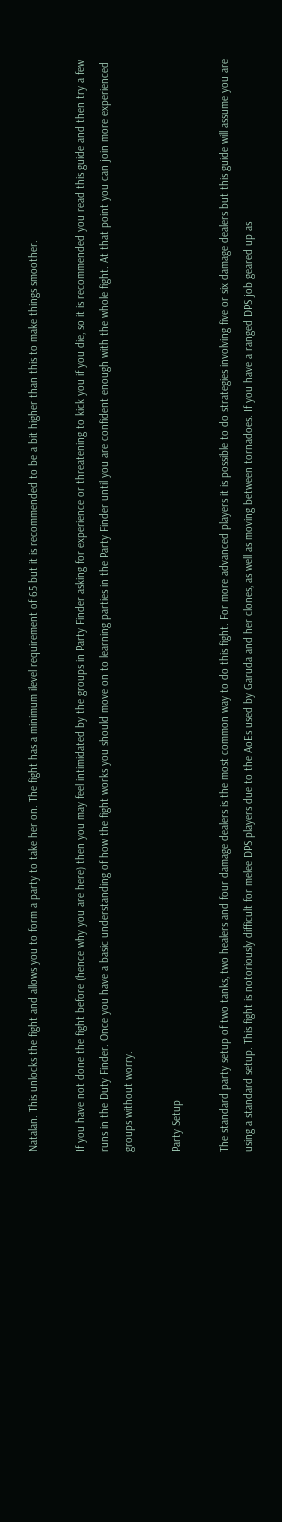Natalan. This unlocks the fight and allows you to form a party to take her on. The fight has a minimum ilevel requirement of 65 but it is recommended to be a bit higher than this to make things smoother.

If you have not done the fight before (hence why you are here) then you may feel intimidated by the groups in Party Finder asking for experience or threatening to kick you if you die, so it is recommended you read this guide and then try a few runs in the Duty Finder. Once you have a basic understanding of how the fight works you should move on to learning parties in the Party Finder until you are confident enough with the whole fight. At that point you can join more experienced groups without worry.

Party Setup

The standard party setup of two tanks, two healers and four damage dealers is the most common way to do this fight. For more advanced players it is possible to do strategies involving five or six damage dealers but this guide will assume you are using a standard setup. This fight is notoriously difficult for melee DPS players due to the AoEs used by Garuda and her clones, as well as moving between tornadoes. If you have a ranged DPS job geared up as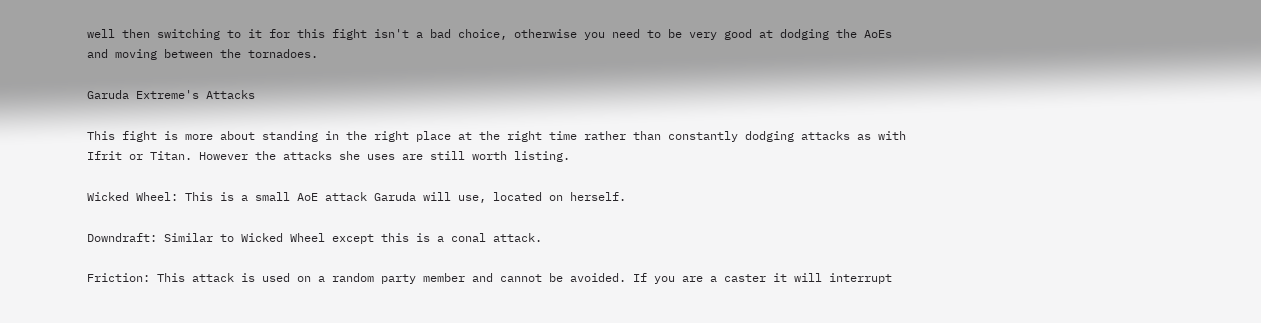well then switching to it for this fight isn't a bad choice, otherwise you need to be very good at dodging the AoEs and moving between the tornadoes.

Garuda Extreme's Attacks

This fight is more about standing in the right place at the right time rather than constantly dodging attacks as with Ifrit or Titan. However the attacks she uses are still worth listing.

Wicked Wheel: This is a small AoE attack Garuda will use, located on herself.

Downdraft: Similar to Wicked Wheel except this is a conal attack.

Friction: This attack is used on a random party member and cannot be avoided. If you are a caster it will interrupt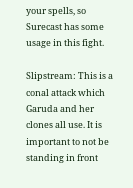your spells, so Surecast has some usage in this fight.

Slipstream: This is a conal attack which Garuda and her clones all use. It is important to not be standing in front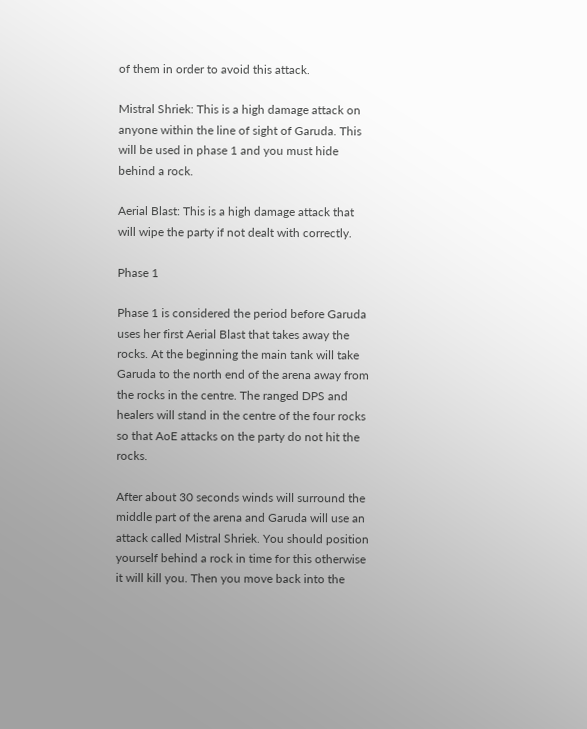of them in order to avoid this attack.

Mistral Shriek: This is a high damage attack on anyone within the line of sight of Garuda. This will be used in phase 1 and you must hide behind a rock.

Aerial Blast: This is a high damage attack that will wipe the party if not dealt with correctly.

Phase 1

Phase 1 is considered the period before Garuda uses her first Aerial Blast that takes away the rocks. At the beginning the main tank will take Garuda to the north end of the arena away from the rocks in the centre. The ranged DPS and healers will stand in the centre of the four rocks so that AoE attacks on the party do not hit the rocks.

After about 30 seconds winds will surround the middle part of the arena and Garuda will use an attack called Mistral Shriek. You should position yourself behind a rock in time for this otherwise it will kill you. Then you move back into the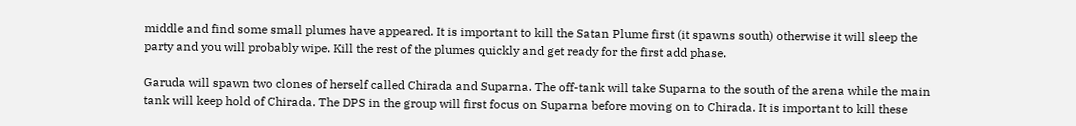middle and find some small plumes have appeared. It is important to kill the Satan Plume first (it spawns south) otherwise it will sleep the party and you will probably wipe. Kill the rest of the plumes quickly and get ready for the first add phase.

Garuda will spawn two clones of herself called Chirada and Suparna. The off-tank will take Suparna to the south of the arena while the main tank will keep hold of Chirada. The DPS in the group will first focus on Suparna before moving on to Chirada. It is important to kill these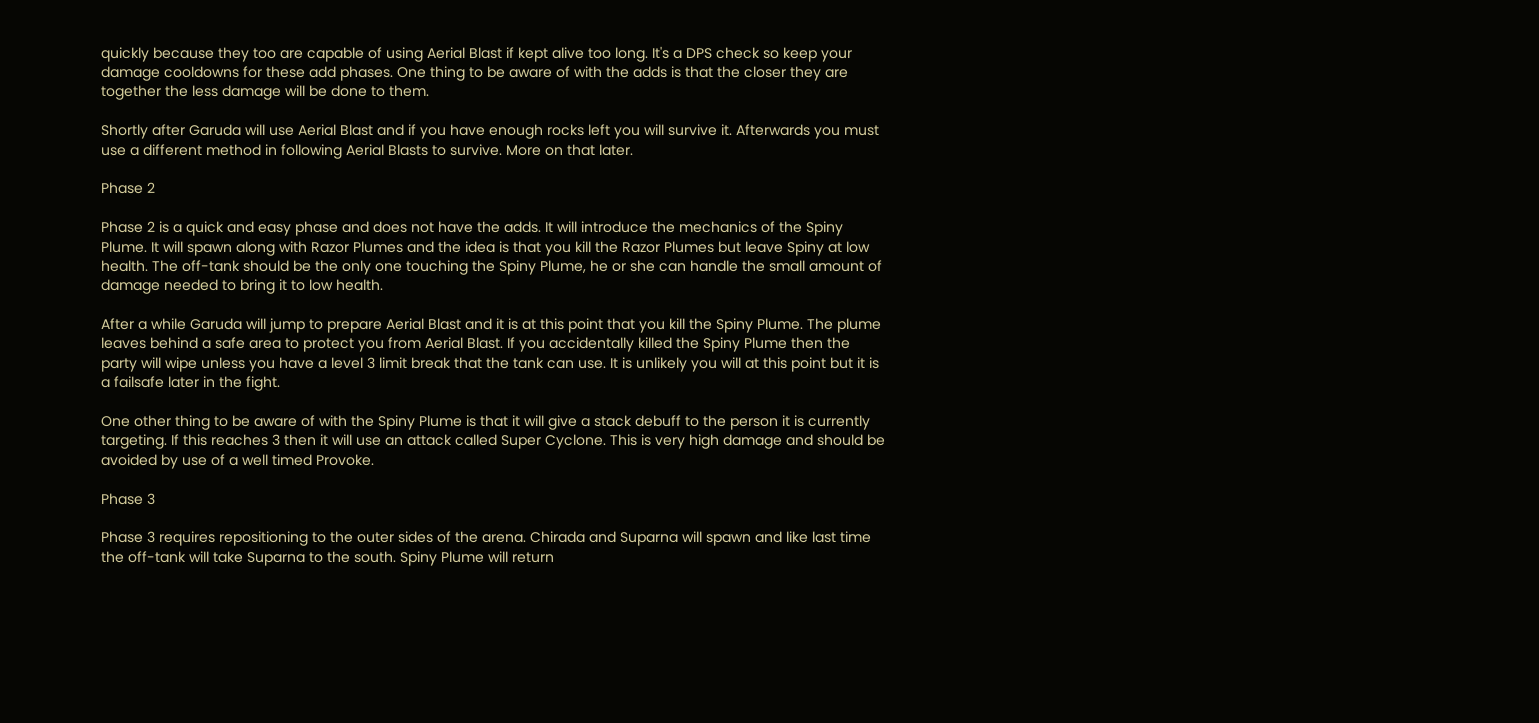quickly because they too are capable of using Aerial Blast if kept alive too long. It's a DPS check so keep your damage cooldowns for these add phases. One thing to be aware of with the adds is that the closer they are together the less damage will be done to them.

Shortly after Garuda will use Aerial Blast and if you have enough rocks left you will survive it. Afterwards you must use a different method in following Aerial Blasts to survive. More on that later.

Phase 2

Phase 2 is a quick and easy phase and does not have the adds. It will introduce the mechanics of the Spiny Plume. It will spawn along with Razor Plumes and the idea is that you kill the Razor Plumes but leave Spiny at low health. The off-tank should be the only one touching the Spiny Plume, he or she can handle the small amount of damage needed to bring it to low health.

After a while Garuda will jump to prepare Aerial Blast and it is at this point that you kill the Spiny Plume. The plume leaves behind a safe area to protect you from Aerial Blast. If you accidentally killed the Spiny Plume then the party will wipe unless you have a level 3 limit break that the tank can use. It is unlikely you will at this point but it is a failsafe later in the fight.

One other thing to be aware of with the Spiny Plume is that it will give a stack debuff to the person it is currently targeting. If this reaches 3 then it will use an attack called Super Cyclone. This is very high damage and should be avoided by use of a well timed Provoke.

Phase 3

Phase 3 requires repositioning to the outer sides of the arena. Chirada and Suparna will spawn and like last time the off-tank will take Suparna to the south. Spiny Plume will return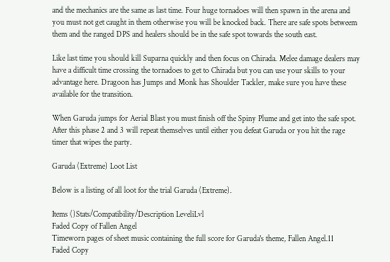and the mechanics are the same as last time. Four huge tornadoes will then spawn in the arena and you must not get caught in them otherwise you will be knocked back. There are safe spots betweem them and the ranged DPS and healers should be in the safe spot towards the south east.

Like last time you should kill Suparna quickly and then focus on Chirada. Melee damage dealers may have a difficult time crossing the tornadoes to get to Chirada but you can use your skills to your advantage here. Dragoon has Jumps and Monk has Shoulder Tackler, make sure you have these available for the transition.

When Garuda jumps for Aerial Blast you must finish off the Spiny Plume and get into the safe spot. After this phase 2 and 3 will repeat themselves until either you defeat Garuda or you hit the rage timer that wipes the party.

Garuda (Extreme) Loot List

Below is a listing of all loot for the trial Garuda (Extreme).

Items ()Stats/Compatibility/Description LeveliLvl
Faded Copy of Fallen Angel
Timeworn pages of sheet music containing the full score for Garuda's theme, Fallen Angel.11
Faded Copy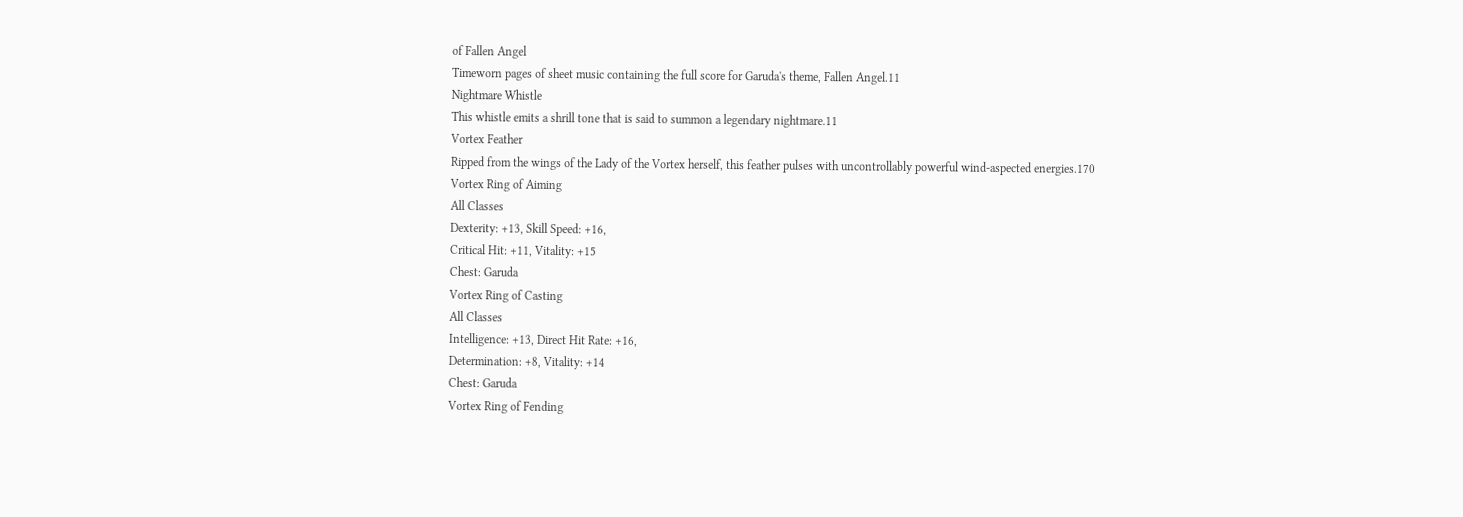of Fallen Angel
Timeworn pages of sheet music containing the full score for Garuda's theme, Fallen Angel.11
Nightmare Whistle
This whistle emits a shrill tone that is said to summon a legendary nightmare.11
Vortex Feather
Ripped from the wings of the Lady of the Vortex herself, this feather pulses with uncontrollably powerful wind-aspected energies.170
Vortex Ring of Aiming
All Classes
Dexterity: +13, Skill Speed: +16,
Critical Hit: +11, Vitality: +15
Chest: Garuda
Vortex Ring of Casting
All Classes
Intelligence: +13, Direct Hit Rate: +16,
Determination: +8, Vitality: +14
Chest: Garuda
Vortex Ring of Fending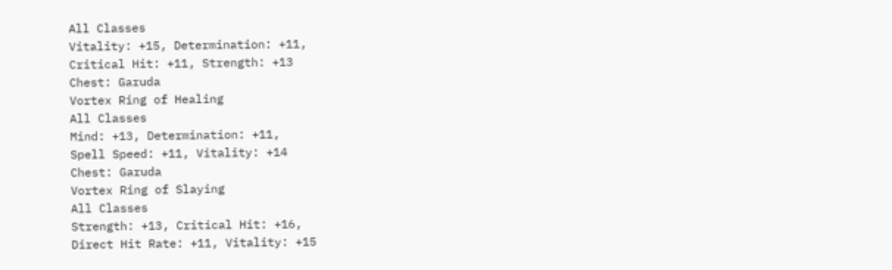All Classes
Vitality: +15, Determination: +11,
Critical Hit: +11, Strength: +13
Chest: Garuda
Vortex Ring of Healing
All Classes
Mind: +13, Determination: +11,
Spell Speed: +11, Vitality: +14
Chest: Garuda
Vortex Ring of Slaying
All Classes
Strength: +13, Critical Hit: +16,
Direct Hit Rate: +11, Vitality: +15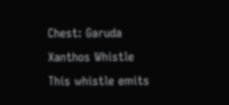Chest: Garuda
Xanthos Whistle
This whistle emits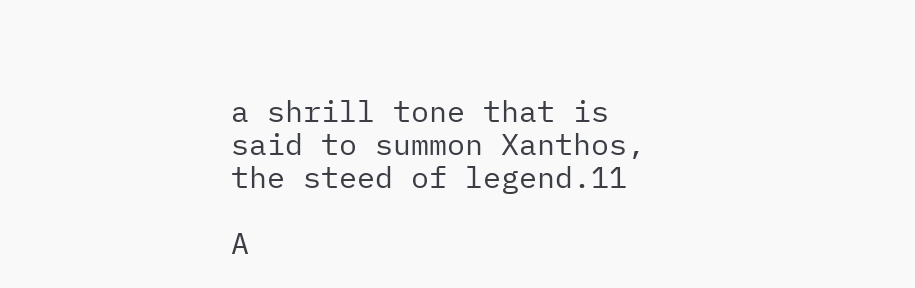a shrill tone that is said to summon Xanthos, the steed of legend.11

A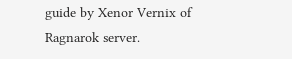guide by Xenor Vernix of Ragnarok server.